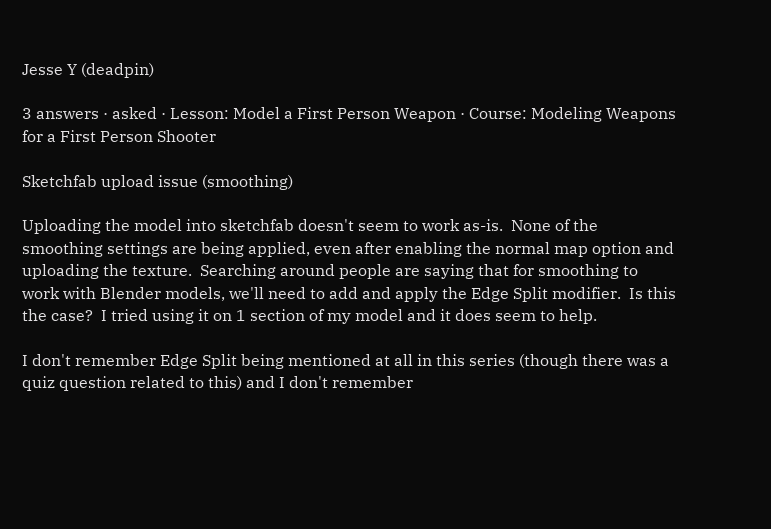Jesse Y (deadpin)

3 answers · asked · Lesson: Model a First Person Weapon · Course: Modeling Weapons for a First Person Shooter

Sketchfab upload issue (smoothing)

Uploading the model into sketchfab doesn't seem to work as-is.  None of the smoothing settings are being applied, even after enabling the normal map option and uploading the texture.  Searching around people are saying that for smoothing to work with Blender models, we'll need to add and apply the Edge Split modifier.  Is this the case?  I tried using it on 1 section of my model and it does seem to help.

I don't remember Edge Split being mentioned at all in this series (though there was a quiz question related to this) and I don't remember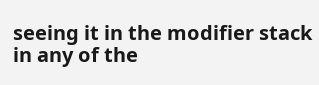seeing it in the modifier stack in any of the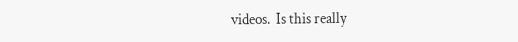videos.  Is this really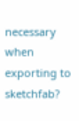necessary when exporting to sketchfab?